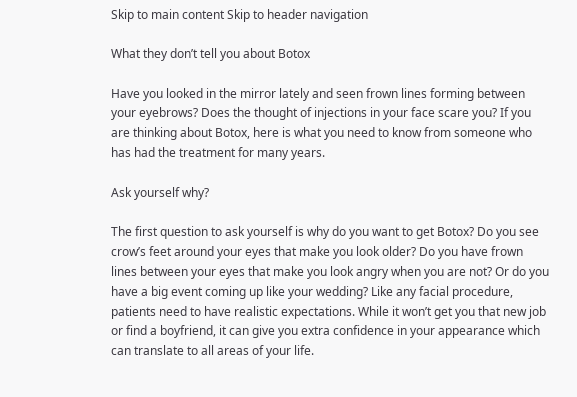Skip to main content Skip to header navigation

What they don’t tell you about Botox

Have you looked in the mirror lately and seen frown lines forming between your eyebrows? Does the thought of injections in your face scare you? If you are thinking about Botox, here is what you need to know from someone who has had the treatment for many years.

Ask yourself why?

The first question to ask yourself is why do you want to get Botox? Do you see crow’s feet around your eyes that make you look older? Do you have frown lines between your eyes that make you look angry when you are not? Or do you have a big event coming up like your wedding? Like any facial procedure, patients need to have realistic expectations. While it won’t get you that new job or find a boyfriend, it can give you extra confidence in your appearance which can translate to all areas of your life.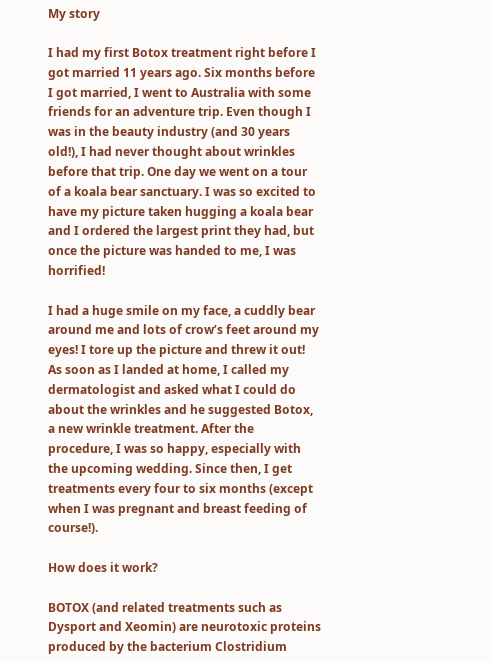My story

I had my first Botox treatment right before I got married 11 years ago. Six months before I got married, I went to Australia with some friends for an adventure trip. Even though I was in the beauty industry (and 30 years old!), I had never thought about wrinkles before that trip. One day we went on a tour of a koala bear sanctuary. I was so excited to have my picture taken hugging a koala bear and I ordered the largest print they had, but once the picture was handed to me, I was horrified!

I had a huge smile on my face, a cuddly bear around me and lots of crow’s feet around my eyes! I tore up the picture and threw it out! As soon as I landed at home, I called my dermatologist and asked what I could do about the wrinkles and he suggested Botox, a new wrinkle treatment. After the procedure, I was so happy, especially with the upcoming wedding. Since then, I get treatments every four to six months (except when I was pregnant and breast feeding of course!).

How does it work?

BOTOX (and related treatments such as Dysport and Xeomin) are neurotoxic proteins produced by the bacterium Clostridium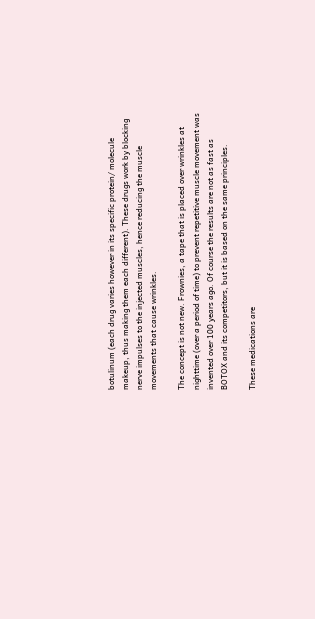botulinum (each drug varies however in its specific protein/ molecule makeup, thus making them each different). These drugs work by blocking nerve impulses to the injected muscles, hence reducing the muscle movements that cause wrinkles.

The concept is not new. Frownies, a tape that is placed over wrinkles at nighttime (over a period of time) to prevent repetitive muscle movement was invented over 100 years ago. Of course the results are not as fast as BOTOX and its competitors, but it is based on the same principles.

These medications are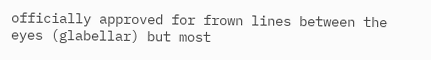officially approved for frown lines between the eyes (glabellar) but most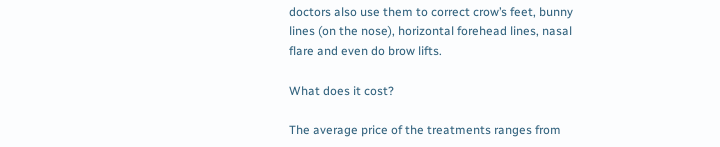doctors also use them to correct crow’s feet, bunny lines (on the nose), horizontal forehead lines, nasal flare and even do brow lifts.

What does it cost?

The average price of the treatments ranges from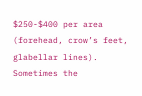$250-$400 per area (forehead, crow’s feet, glabellar lines). Sometimes the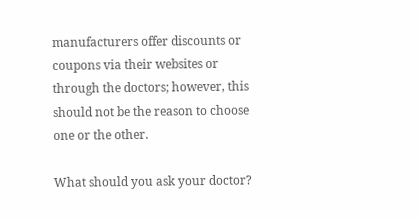manufacturers offer discounts or coupons via their websites or through the doctors; however, this should not be the reason to choose one or the other.

What should you ask your doctor?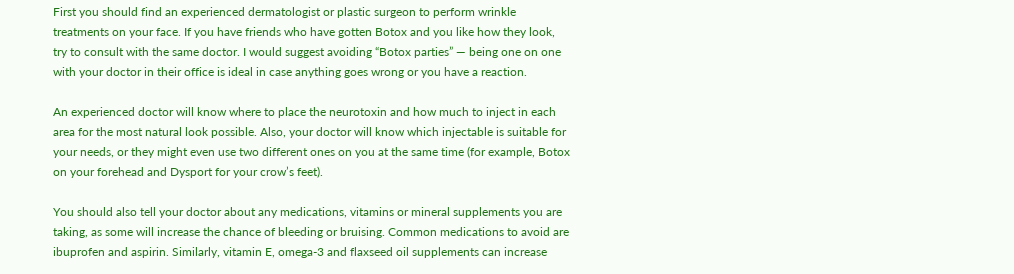First you should find an experienced dermatologist or plastic surgeon to perform wrinkle treatments on your face. If you have friends who have gotten Botox and you like how they look, try to consult with the same doctor. I would suggest avoiding “Botox parties” — being one on one with your doctor in their office is ideal in case anything goes wrong or you have a reaction.

An experienced doctor will know where to place the neurotoxin and how much to inject in each area for the most natural look possible. Also, your doctor will know which injectable is suitable for your needs, or they might even use two different ones on you at the same time (for example, Botox on your forehead and Dysport for your crow’s feet).

You should also tell your doctor about any medications, vitamins or mineral supplements you are taking, as some will increase the chance of bleeding or bruising. Common medications to avoid are ibuprofen and aspirin. Similarly, vitamin E, omega-3 and flaxseed oil supplements can increase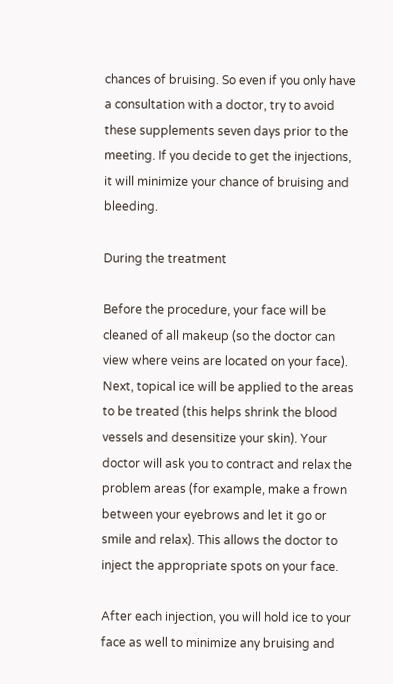chances of bruising. So even if you only have a consultation with a doctor, try to avoid these supplements seven days prior to the meeting. If you decide to get the injections, it will minimize your chance of bruising and bleeding.

During the treatment

Before the procedure, your face will be cleaned of all makeup (so the doctor can view where veins are located on your face). Next, topical ice will be applied to the areas to be treated (this helps shrink the blood vessels and desensitize your skin). Your doctor will ask you to contract and relax the problem areas (for example, make a frown between your eyebrows and let it go or smile and relax). This allows the doctor to inject the appropriate spots on your face.

After each injection, you will hold ice to your face as well to minimize any bruising and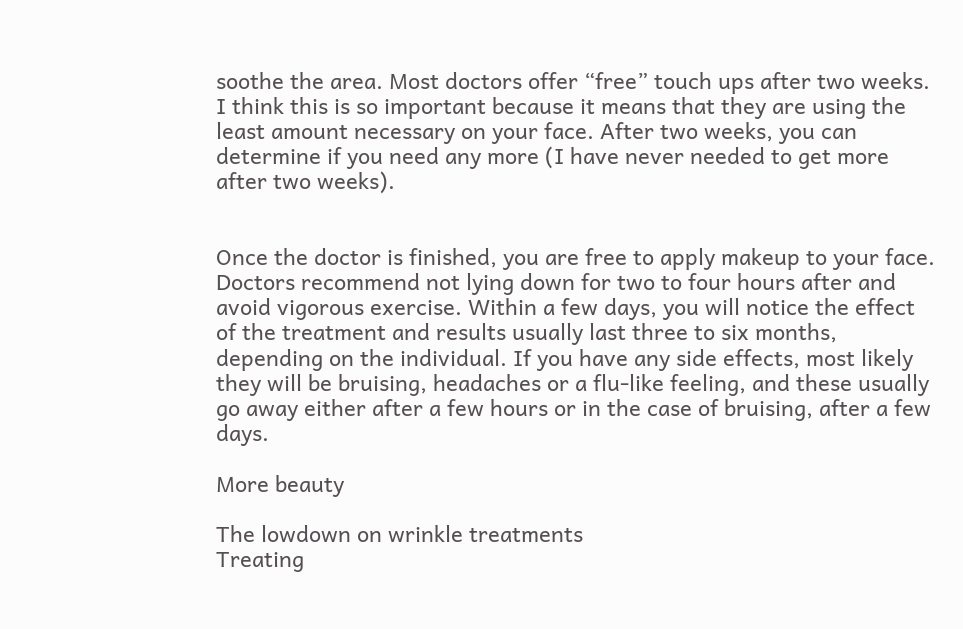soothe the area. Most doctors offer “free” touch ups after two weeks. I think this is so important because it means that they are using the least amount necessary on your face. After two weeks, you can determine if you need any more (I have never needed to get more after two weeks).


Once the doctor is finished, you are free to apply makeup to your face. Doctors recommend not lying down for two to four hours after and avoid vigorous exercise. Within a few days, you will notice the effect of the treatment and results usually last three to six months, depending on the individual. If you have any side effects, most likely they will be bruising, headaches or a flu-like feeling, and these usually go away either after a few hours or in the case of bruising, after a few days.

More beauty

The lowdown on wrinkle treatments
Treating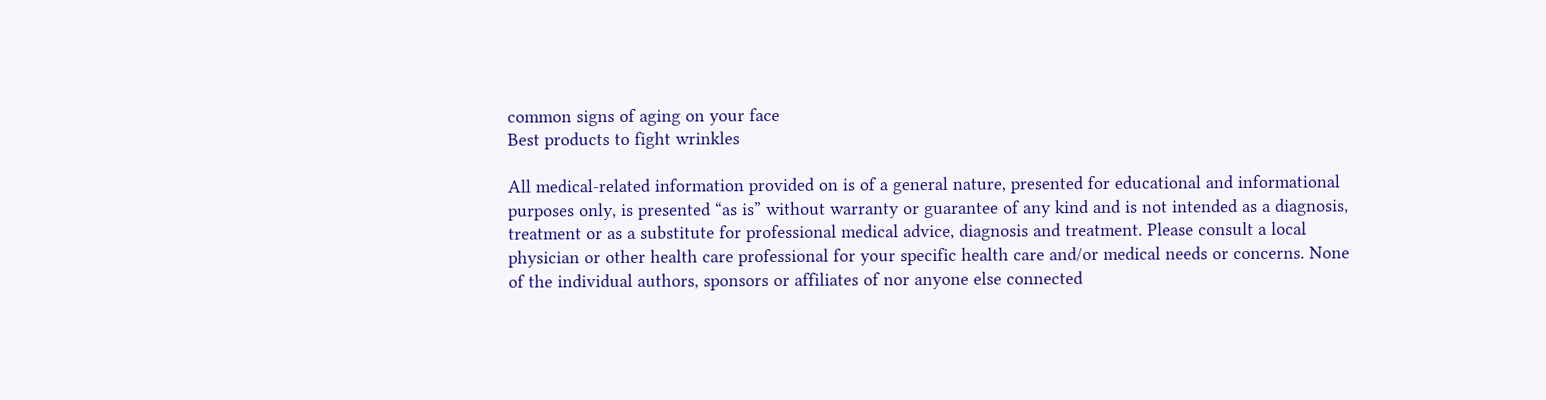common signs of aging on your face
Best products to fight wrinkles

All medical-related information provided on is of a general nature, presented for educational and informational purposes only, is presented “as is” without warranty or guarantee of any kind and is not intended as a diagnosis, treatment or as a substitute for professional medical advice, diagnosis and treatment. Please consult a local physician or other health care professional for your specific health care and/or medical needs or concerns. None of the individual authors, sponsors or affiliates of nor anyone else connected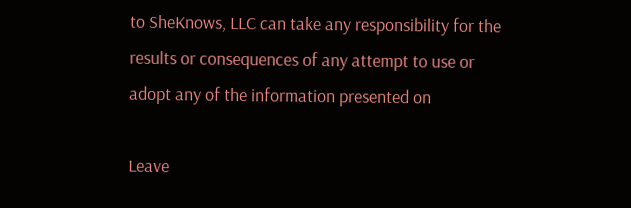to SheKnows, LLC can take any responsibility for the results or consequences of any attempt to use or adopt any of the information presented on

Leave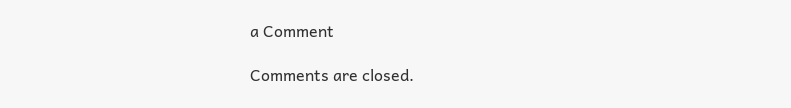a Comment

Comments are closed.